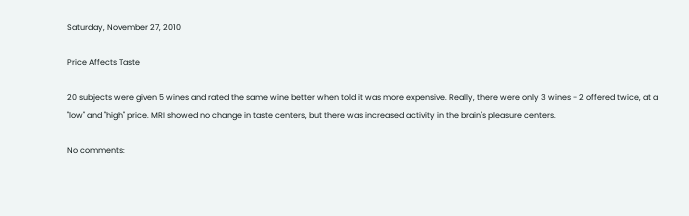Saturday, November 27, 2010

Price Affects Taste

20 subjects were given 5 wines and rated the same wine better when told it was more expensive. Really, there were only 3 wines - 2 offered twice, at a "low" and "high" price. MRI showed no change in taste centers, but there was increased activity in the brain's pleasure centers.

No comments: